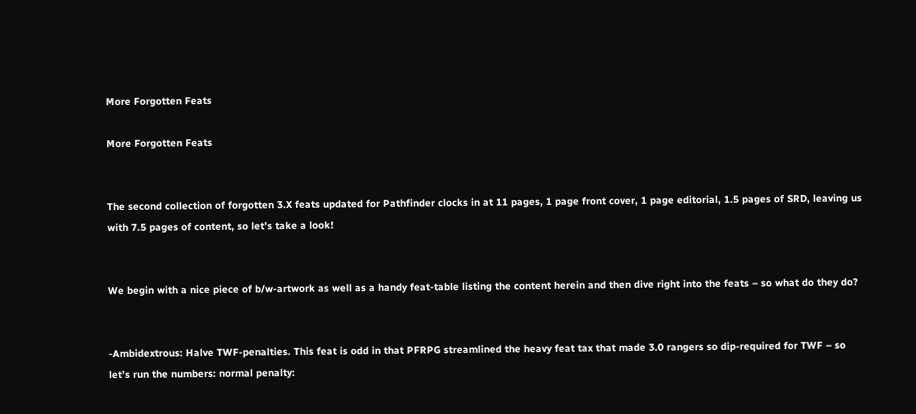More Forgotten Feats

More Forgotten Feats


The second collection of forgotten 3.X feats updated for Pathfinder clocks in at 11 pages, 1 page front cover, 1 page editorial, 1.5 pages of SRD, leaving us with 7.5 pages of content, so let’s take a look!


We begin with a nice piece of b/w-artwork as well as a handy feat-table listing the content herein and then dive right into the feats – so what do they do?


-Ambidextrous: Halve TWF-penalties. This feat is odd in that PFRPG streamlined the heavy feat tax that made 3.0 rangers so dip-required for TWF – so let’s run the numbers: normal penalty: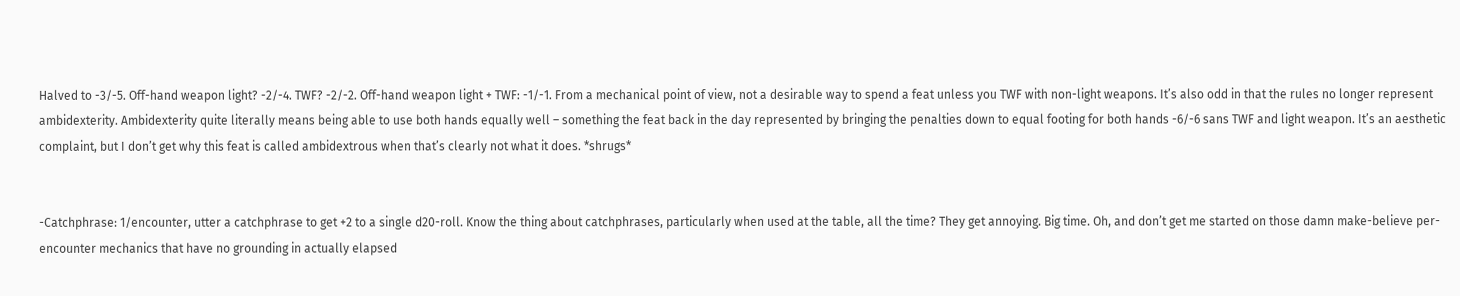Halved to -3/-5. Off-hand weapon light? -2/-4. TWF? -2/-2. Off-hand weapon light + TWF: -1/-1. From a mechanical point of view, not a desirable way to spend a feat unless you TWF with non-light weapons. It’s also odd in that the rules no longer represent ambidexterity. Ambidexterity quite literally means being able to use both hands equally well – something the feat back in the day represented by bringing the penalties down to equal footing for both hands -6/-6 sans TWF and light weapon. It’s an aesthetic complaint, but I don’t get why this feat is called ambidextrous when that’s clearly not what it does. *shrugs*


-Catchphrase: 1/encounter, utter a catchphrase to get +2 to a single d20-roll. Know the thing about catchphrases, particularly when used at the table, all the time? They get annoying. Big time. Oh, and don’t get me started on those damn make-believe per-encounter mechanics that have no grounding in actually elapsed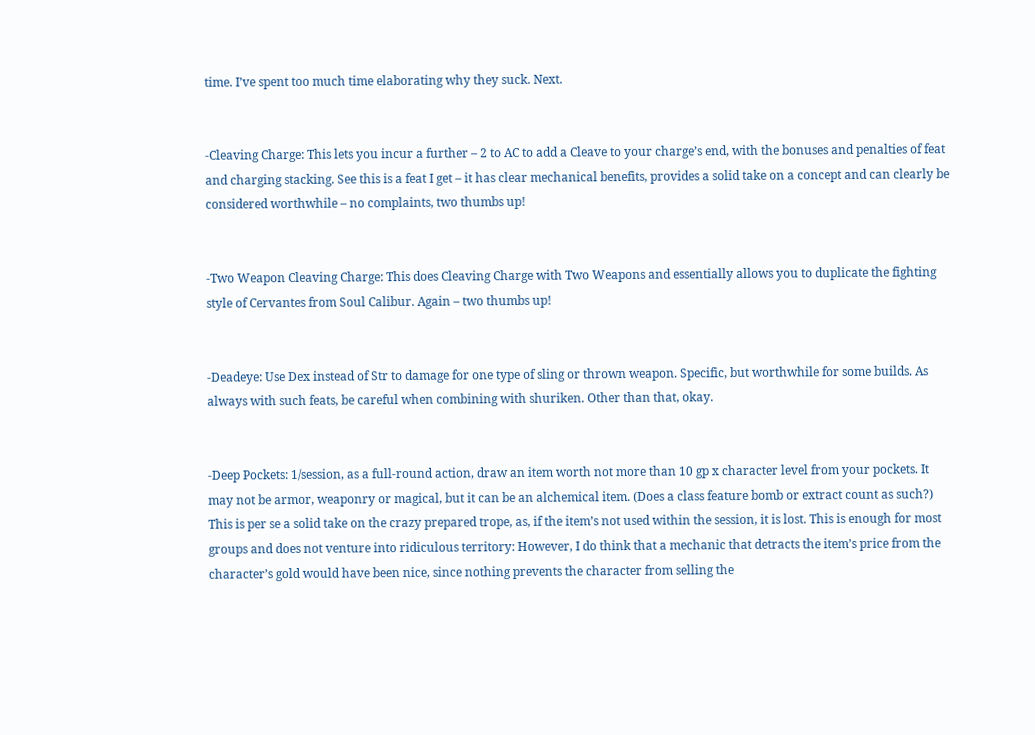time. I’ve spent too much time elaborating why they suck. Next.


-Cleaving Charge: This lets you incur a further – 2 to AC to add a Cleave to your charge’s end, with the bonuses and penalties of feat and charging stacking. See this is a feat I get – it has clear mechanical benefits, provides a solid take on a concept and can clearly be considered worthwhile – no complaints, two thumbs up!


-Two Weapon Cleaving Charge: This does Cleaving Charge with Two Weapons and essentially allows you to duplicate the fighting style of Cervantes from Soul Calibur. Again – two thumbs up!


-Deadeye: Use Dex instead of Str to damage for one type of sling or thrown weapon. Specific, but worthwhile for some builds. As always with such feats, be careful when combining with shuriken. Other than that, okay.


-Deep Pockets: 1/session, as a full-round action, draw an item worth not more than 10 gp x character level from your pockets. It may not be armor, weaponry or magical, but it can be an alchemical item. (Does a class feature bomb or extract count as such?) This is per se a solid take on the crazy prepared trope, as, if the item’s not used within the session, it is lost. This is enough for most groups and does not venture into ridiculous territory: However, I do think that a mechanic that detracts the item’s price from the character’s gold would have been nice, since nothing prevents the character from selling the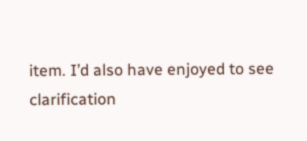item. I’d also have enjoyed to see clarification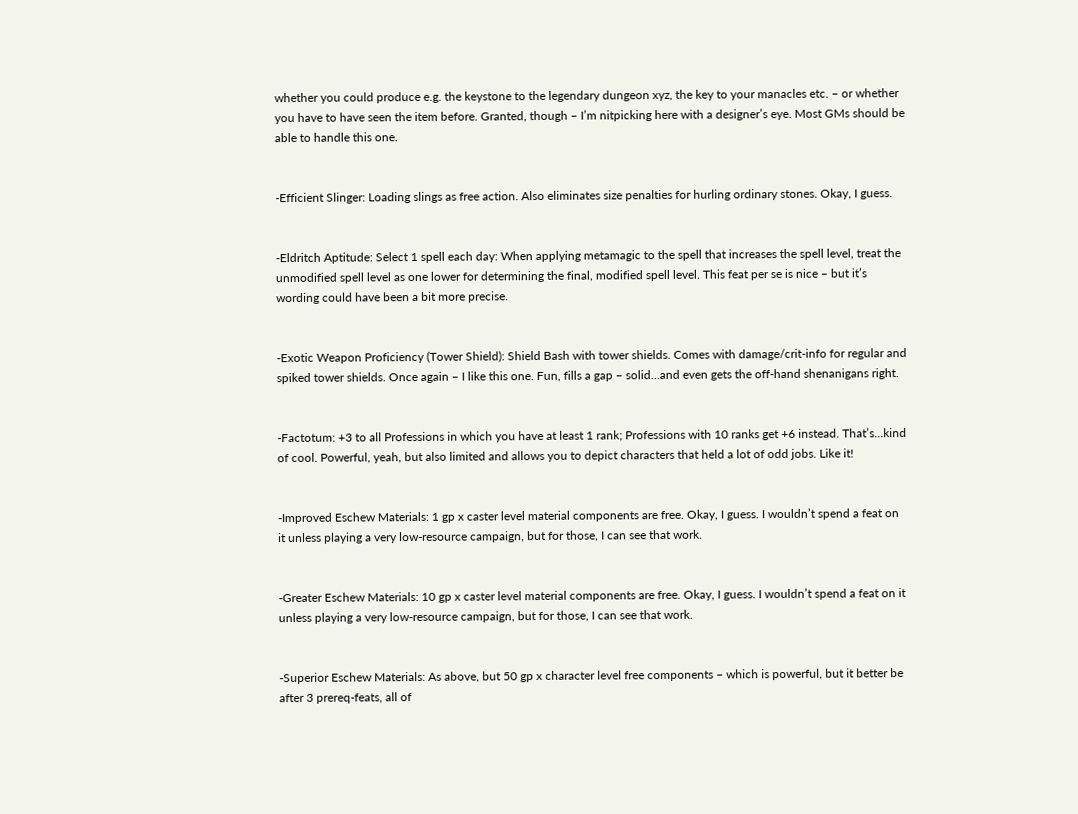whether you could produce e.g. the keystone to the legendary dungeon xyz, the key to your manacles etc. – or whether you have to have seen the item before. Granted, though – I’m nitpicking here with a designer’s eye. Most GMs should be able to handle this one.


-Efficient Slinger: Loading slings as free action. Also eliminates size penalties for hurling ordinary stones. Okay, I guess.


-Eldritch Aptitude: Select 1 spell each day: When applying metamagic to the spell that increases the spell level, treat the unmodified spell level as one lower for determining the final, modified spell level. This feat per se is nice – but it’s wording could have been a bit more precise.


-Exotic Weapon Proficiency (Tower Shield): Shield Bash with tower shields. Comes with damage/crit-info for regular and spiked tower shields. Once again – I like this one. Fun, fills a gap – solid…and even gets the off-hand shenanigans right.


-Factotum: +3 to all Professions in which you have at least 1 rank; Professions with 10 ranks get +6 instead. That’s…kind of cool. Powerful, yeah, but also limited and allows you to depict characters that held a lot of odd jobs. Like it!


-Improved Eschew Materials: 1 gp x caster level material components are free. Okay, I guess. I wouldn’t spend a feat on it unless playing a very low-resource campaign, but for those, I can see that work.


-Greater Eschew Materials: 10 gp x caster level material components are free. Okay, I guess. I wouldn’t spend a feat on it unless playing a very low-resource campaign, but for those, I can see that work.


-Superior Eschew Materials: As above, but 50 gp x character level free components – which is powerful, but it better be after 3 prereq-feats, all of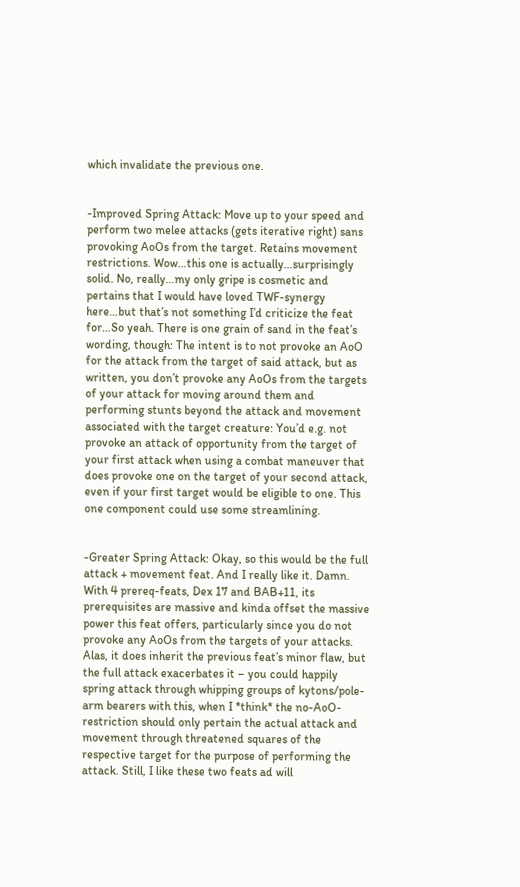which invalidate the previous one.


-Improved Spring Attack: Move up to your speed and perform two melee attacks (gets iterative right) sans provoking AoOs from the target. Retains movement restrictions. Wow…this one is actually…surprisingly solid. No, really…my only gripe is cosmetic and pertains that I would have loved TWF-synergy here…but that’s not something I’d criticize the feat for…So yeah. There is one grain of sand in the feat’s wording, though: The intent is to not provoke an AoO for the attack from the target of said attack, but as written, you don’t provoke any AoOs from the targets of your attack for moving around them and performing stunts beyond the attack and movement associated with the target creature: You’d e.g. not provoke an attack of opportunity from the target of your first attack when using a combat maneuver that does provoke one on the target of your second attack, even if your first target would be eligible to one. This one component could use some streamlining.


-Greater Spring Attack: Okay, so this would be the full attack + movement feat. And I really like it. Damn. With 4 prereq-feats, Dex 17 and BAB+11, its prerequisites are massive and kinda offset the massive power this feat offers, particularly since you do not provoke any AoOs from the targets of your attacks. Alas, it does inherit the previous feat’s minor flaw, but the full attack exacerbates it – you could happily spring attack through whipping groups of kytons/pole-arm bearers with this, when I *think* the no-AoO-restriction should only pertain the actual attack and movement through threatened squares of the respective target for the purpose of performing the attack. Still, I like these two feats ad will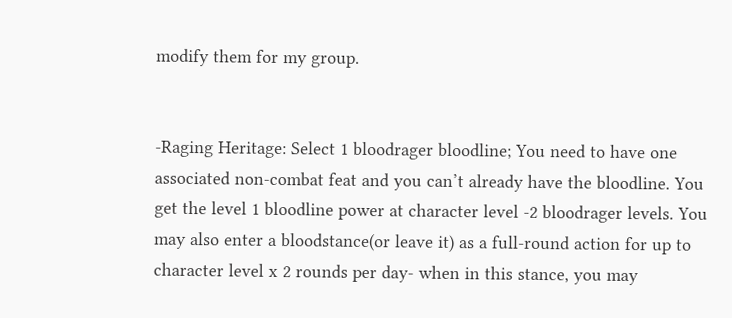modify them for my group.


-Raging Heritage: Select 1 bloodrager bloodline; You need to have one associated non-combat feat and you can’t already have the bloodline. You get the level 1 bloodline power at character level -2 bloodrager levels. You may also enter a bloodstance(or leave it) as a full-round action for up to character level x 2 rounds per day- when in this stance, you may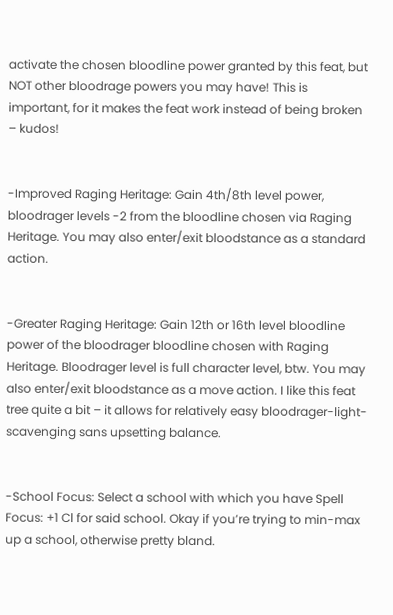activate the chosen bloodline power granted by this feat, but NOT other bloodrage powers you may have! This is important, for it makes the feat work instead of being broken – kudos!


-Improved Raging Heritage: Gain 4th/8th level power, bloodrager levels -2 from the bloodline chosen via Raging Heritage. You may also enter/exit bloodstance as a standard action.


-Greater Raging Heritage: Gain 12th or 16th level bloodline power of the bloodrager bloodline chosen with Raging Heritage. Bloodrager level is full character level, btw. You may also enter/exit bloodstance as a move action. I like this feat tree quite a bit – it allows for relatively easy bloodrager-light-scavenging sans upsetting balance.


-School Focus: Select a school with which you have Spell Focus: +1 Cl for said school. Okay if you’re trying to min-max up a school, otherwise pretty bland.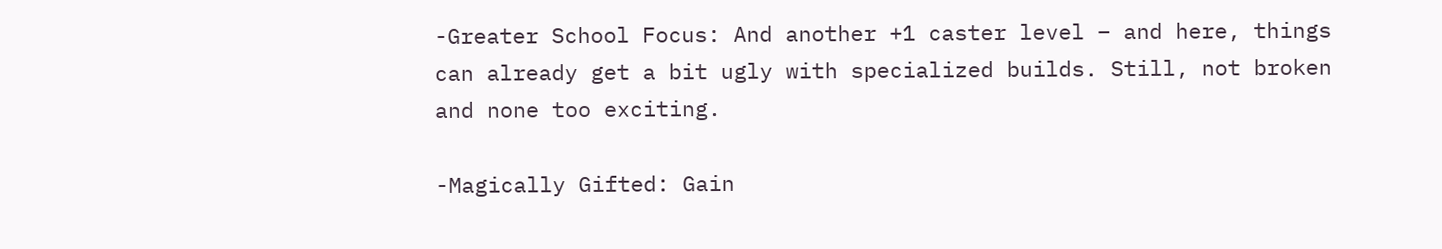-Greater School Focus: And another +1 caster level – and here, things can already get a bit ugly with specialized builds. Still, not broken and none too exciting.

-Magically Gifted: Gain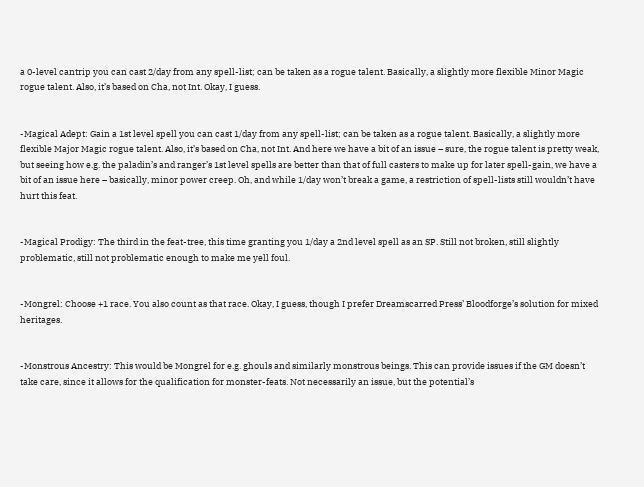a 0-level cantrip you can cast 2/day from any spell-list; can be taken as a rogue talent. Basically, a slightly more flexible Minor Magic rogue talent. Also, it’s based on Cha, not Int. Okay, I guess.


-Magical Adept: Gain a 1st level spell you can cast 1/day from any spell-list; can be taken as a rogue talent. Basically, a slightly more flexible Major Magic rogue talent. Also, it’s based on Cha, not Int. And here we have a bit of an issue – sure, the rogue talent is pretty weak, but seeing how e.g. the paladin’s and ranger’s 1st level spells are better than that of full casters to make up for later spell-gain, we have a bit of an issue here – basically, minor power creep. Oh, and while 1/day won’t break a game, a restriction of spell-lists still wouldn’t have hurt this feat.


-Magical Prodigy: The third in the feat-tree, this time granting you 1/day a 2nd level spell as an SP. Still not broken, still slightly problematic, still not problematic enough to make me yell foul.


-Mongrel: Choose +1 race. You also count as that race. Okay, I guess, though I prefer Dreamscarred Press’ Bloodforge’s solution for mixed heritages.


-Monstrous Ancestry: This would be Mongrel for e.g. ghouls and similarly monstrous beings. This can provide issues if the GM doesn’t take care, since it allows for the qualification for monster-feats. Not necessarily an issue, but the potential’s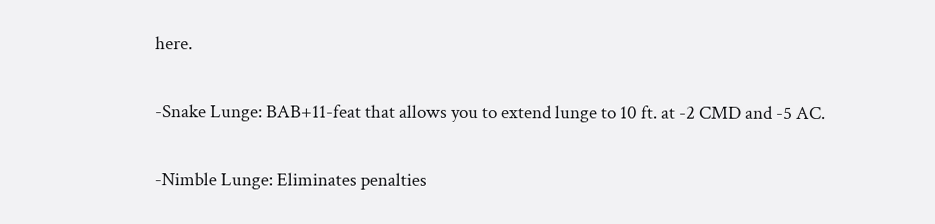here.


-Snake Lunge: BAB+11-feat that allows you to extend lunge to 10 ft. at -2 CMD and -5 AC.


-Nimble Lunge: Eliminates penalties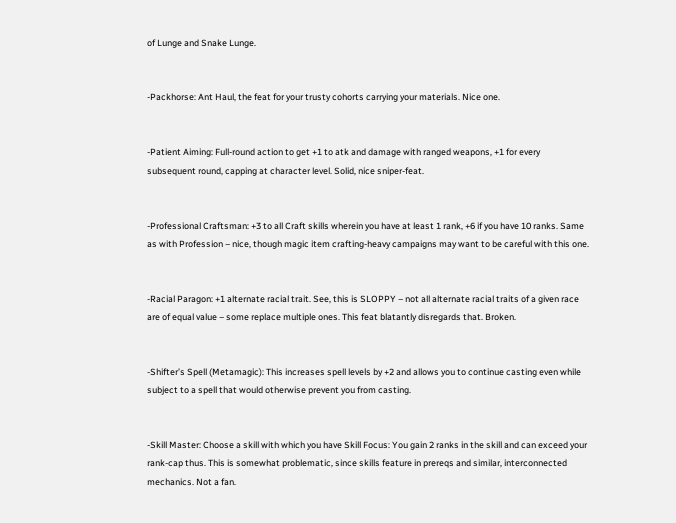of Lunge and Snake Lunge.


-Packhorse: Ant Haul, the feat for your trusty cohorts carrying your materials. Nice one.


-Patient Aiming: Full-round action to get +1 to atk and damage with ranged weapons, +1 for every subsequent round, capping at character level. Solid, nice sniper-feat.


-Professional Craftsman: +3 to all Craft skills wherein you have at least 1 rank, +6 if you have 10 ranks. Same as with Profession – nice, though magic item crafting-heavy campaigns may want to be careful with this one.


-Racial Paragon: +1 alternate racial trait. See, this is SLOPPY – not all alternate racial traits of a given race are of equal value – some replace multiple ones. This feat blatantly disregards that. Broken.


-Shifter’s Spell (Metamagic): This increases spell levels by +2 and allows you to continue casting even while subject to a spell that would otherwise prevent you from casting.


-Skill Master: Choose a skill with which you have Skill Focus: You gain 2 ranks in the skill and can exceed your rank-cap thus. This is somewhat problematic, since skills feature in prereqs and similar, interconnected mechanics. Not a fan.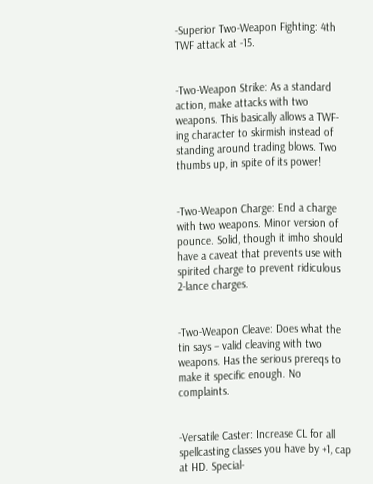-Superior Two-Weapon Fighting: 4th TWF attack at -15.


-Two-Weapon Strike: As a standard action, make attacks with two weapons. This basically allows a TWF-ing character to skirmish instead of standing around trading blows. Two thumbs up, in spite of its power!


-Two-Weapon Charge: End a charge with two weapons. Minor version of pounce. Solid, though it imho should have a caveat that prevents use with spirited charge to prevent ridiculous 2-lance charges.


-Two-Weapon Cleave: Does what the tin says – valid cleaving with two weapons. Has the serious prereqs to make it specific enough. No complaints.


-Versatile Caster: Increase CL for all spellcasting classes you have by +1, cap at HD. Special-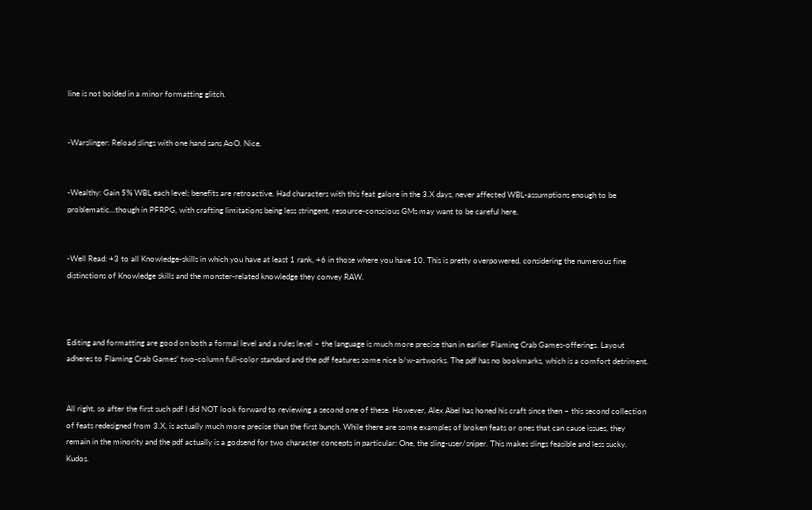line is not bolded in a minor formatting glitch.


-Warslinger: Reload slings with one hand sans AoO. Nice.


-Wealthy: Gain 5% WBL each level; benefits are retroactive. Had characters with this feat galore in the 3.X days, never affected WBL-assumptions enough to be problematic…though in PFRPG, with crafting limitations being less stringent, resource-conscious GMs may want to be careful here.


-Well Read: +3 to all Knowledge-skills in which you have at least 1 rank, +6 in those where you have 10. This is pretty overpowered, considering the numerous fine distinctions of Knowledge skills and the monster-related knowledge they convey RAW.



Editing and formatting are good on both a formal level and a rules level – the language is much more precise than in earlier Flaming Crab Games-offerings. Layout adheres to Flaming Crab Games’ two-column full-color standard and the pdf features some nice b/w-artworks. The pdf has no bookmarks, which is a comfort detriment.


All right, so after the first such pdf I did NOT look forward to reviewing a second one of these. However, Alex Abel has honed his craft since then – this second collection of feats redesigned from 3.X, is actually much more precise than the first bunch. While there are some examples of broken feats or ones that can cause issues, they remain in the minority and the pdf actually is a godsend for two character concepts in particular: One, the sling-user/sniper. This makes slings feasible and less sucky. Kudos.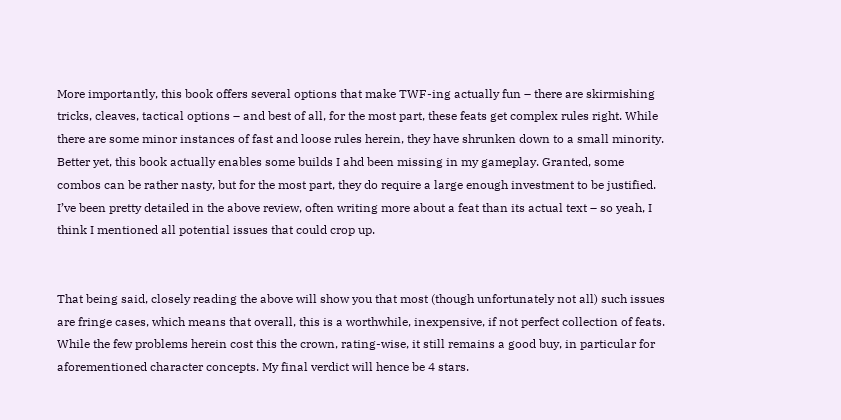More importantly, this book offers several options that make TWF-ing actually fun – there are skirmishing tricks, cleaves, tactical options – and best of all, for the most part, these feats get complex rules right. While there are some minor instances of fast and loose rules herein, they have shrunken down to a small minority. Better yet, this book actually enables some builds I ahd been missing in my gameplay. Granted, some combos can be rather nasty, but for the most part, they do require a large enough investment to be justified. I’ve been pretty detailed in the above review, often writing more about a feat than its actual text – so yeah, I think I mentioned all potential issues that could crop up.


That being said, closely reading the above will show you that most (though unfortunately not all) such issues are fringe cases, which means that overall, this is a worthwhile, inexpensive, if not perfect collection of feats. While the few problems herein cost this the crown, rating-wise, it still remains a good buy, in particular for aforementioned character concepts. My final verdict will hence be 4 stars.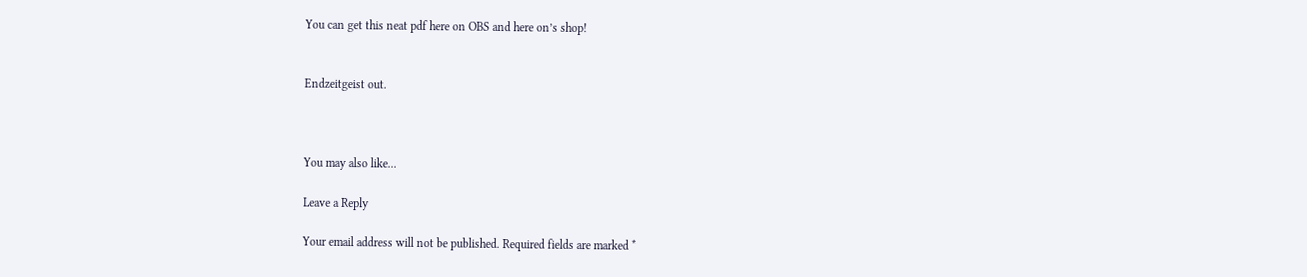You can get this neat pdf here on OBS and here on’s shop!


Endzeitgeist out.



You may also like...

Leave a Reply

Your email address will not be published. Required fields are marked *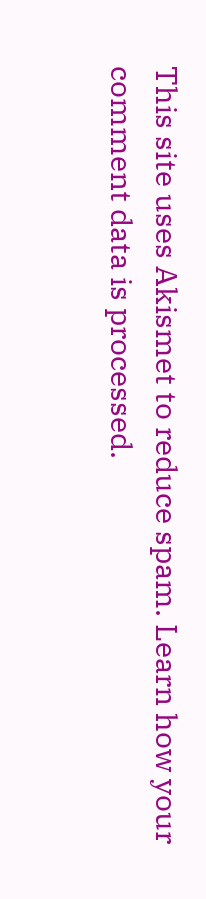This site uses Akismet to reduce spam. Learn how your comment data is processed.